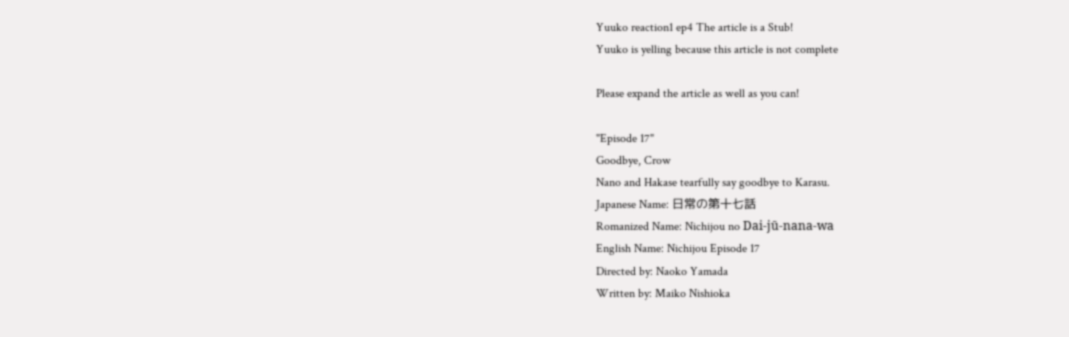Yuuko reaction1 ep4 The article is a Stub!
Yuuko is yelling because this article is not complete

Please expand the article as well as you can!

"Episode 17"
Goodbye, Crow
Nano and Hakase tearfully say goodbye to Karasu.
Japanese Name: 日常の第十七話
Romanized Name: Nichijou no Dai-jū-nana-wa
English Name: Nichijou Episode 17
Directed by: Naoko Yamada
Written by: Maiko Nishioka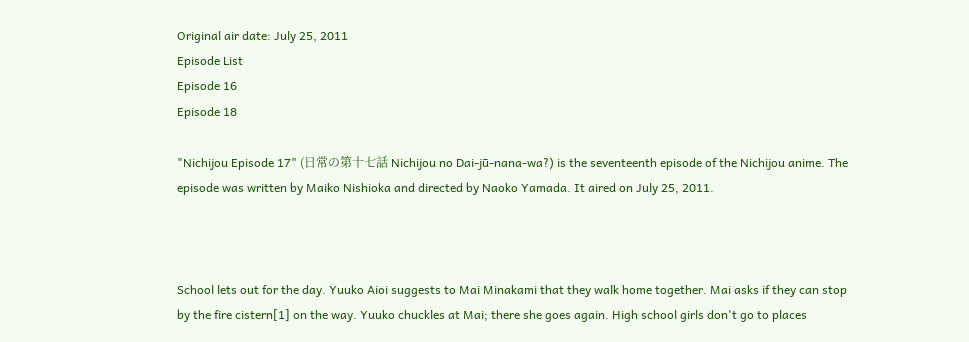Original air date: July 25, 2011
Episode List
Episode 16
Episode 18

"Nichijou Episode 17" (日常の第十七話 Nichijou no Dai-jū-nana-wa?) is the seventeenth episode of the Nichijou anime. The episode was written by Maiko Nishioka and directed by Naoko Yamada. It aired on July 25, 2011.



School lets out for the day. Yuuko Aioi suggests to Mai Minakami that they walk home together. Mai asks if they can stop by the fire cistern[1] on the way. Yuuko chuckles at Mai; there she goes again. High school girls don't go to places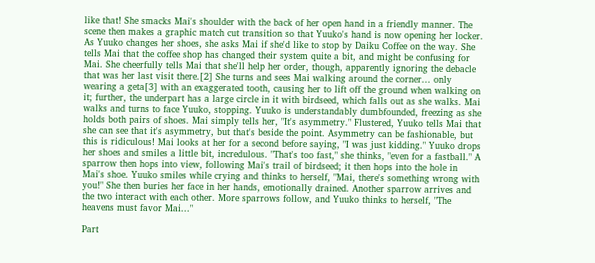like that! She smacks Mai's shoulder with the back of her open hand in a friendly manner. The scene then makes a graphic match cut transition so that Yuuko's hand is now opening her locker. As Yuuko changes her shoes, she asks Mai if she'd like to stop by Daiku Coffee on the way. She tells Mai that the coffee shop has changed their system quite a bit, and might be confusing for Mai. She cheerfully tells Mai that she'll help her order, though, apparently ignoring the debacle that was her last visit there.[2] She turns and sees Mai walking around the corner... only wearing a geta[3] with an exaggerated tooth, causing her to lift off the ground when walking on it; further, the underpart has a large circle in it with birdseed, which falls out as she walks. Mai walks and turns to face Yuuko, stopping. Yuuko is understandably dumbfounded, freezing as she holds both pairs of shoes. Mai simply tells her, "It's asymmetry." Flustered, Yuuko tells Mai that she can see that it's asymmetry, but that's beside the point. Asymmetry can be fashionable, but this is ridiculous! Mai looks at her for a second before saying, "I was just kidding." Yuuko drops her shoes and smiles a little bit, incredulous. "That's too fast," she thinks, "even for a fastball." A sparrow then hops into view, following Mai's trail of birdseed; it then hops into the hole in Mai's shoe. Yuuko smiles while crying and thinks to herself, "Mai, there's something wrong with you!" She then buries her face in her hands, emotionally drained. Another sparrow arrives and the two interact with each other. More sparrows follow, and Yuuko thinks to herself, "The heavens must favor Mai..."

Part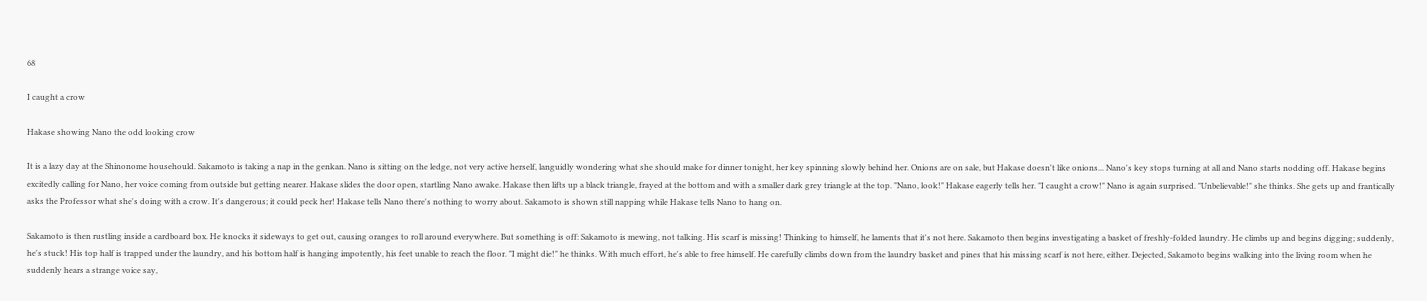68

I caught a crow

Hakase showing Nano the odd looking crow

It is a lazy day at the Shinonome househould. Sakamoto is taking a nap in the genkan. Nano is sitting on the ledge, not very active herself, languidly wondering what she should make for dinner tonight, her key spinning slowly behind her. Onions are on sale, but Hakase doesn't like onions... Nano's key stops turning at all and Nano starts nodding off. Hakase begins excitedly calling for Nano, her voice coming from outside but getting nearer. Hakase slides the door open, startling Nano awake. Hakase then lifts up a black triangle, frayed at the bottom and with a smaller dark grey triangle at the top. "Nano, look!" Hakase eagerly tells her. "I caught a crow!" Nano is again surprised. "Unbelievable!" she thinks. She gets up and frantically asks the Professor what she's doing with a crow. It's dangerous; it could peck her! Hakase tells Nano there's nothing to worry about. Sakamoto is shown still napping while Hakase tells Nano to hang on.

Sakamoto is then rustling inside a cardboard box. He knocks it sideways to get out, causing oranges to roll around everywhere. But something is off: Sakamoto is mewing, not talking. His scarf is missing! Thinking to himself, he laments that it's not here. Sakamoto then begins investigating a basket of freshly-folded laundry. He climbs up and begins digging; suddenly, he's stuck! His top half is trapped under the laundry, and his bottom half is hanging impotently, his feet unable to reach the floor. "I might die!" he thinks. With much effort, he's able to free himself. He carefully climbs down from the laundry basket and pines that his missing scarf is not here, either. Dejected, Sakamoto begins walking into the living room when he suddenly hears a strange voice say,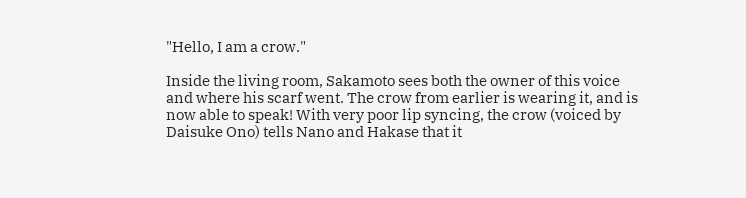"Hello, I am a crow."

Inside the living room, Sakamoto sees both the owner of this voice and where his scarf went. The crow from earlier is wearing it, and is now able to speak! With very poor lip syncing, the crow (voiced by Daisuke Ono) tells Nano and Hakase that it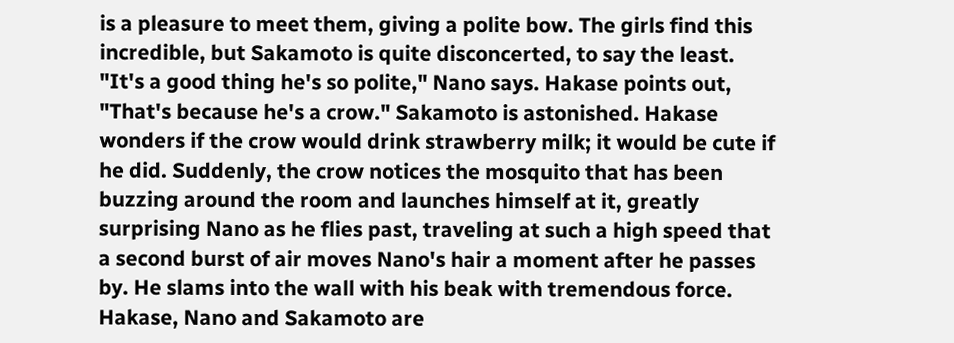is a pleasure to meet them, giving a polite bow. The girls find this incredible, but Sakamoto is quite disconcerted, to say the least. "It's a good thing he's so polite," Nano says. Hakase points out, "That's because he's a crow." Sakamoto is astonished. Hakase wonders if the crow would drink strawberry milk; it would be cute if he did. Suddenly, the crow notices the mosquito that has been buzzing around the room and launches himself at it, greatly surprising Nano as he flies past, traveling at such a high speed that a second burst of air moves Nano's hair a moment after he passes by. He slams into the wall with his beak with tremendous force. Hakase, Nano and Sakamoto are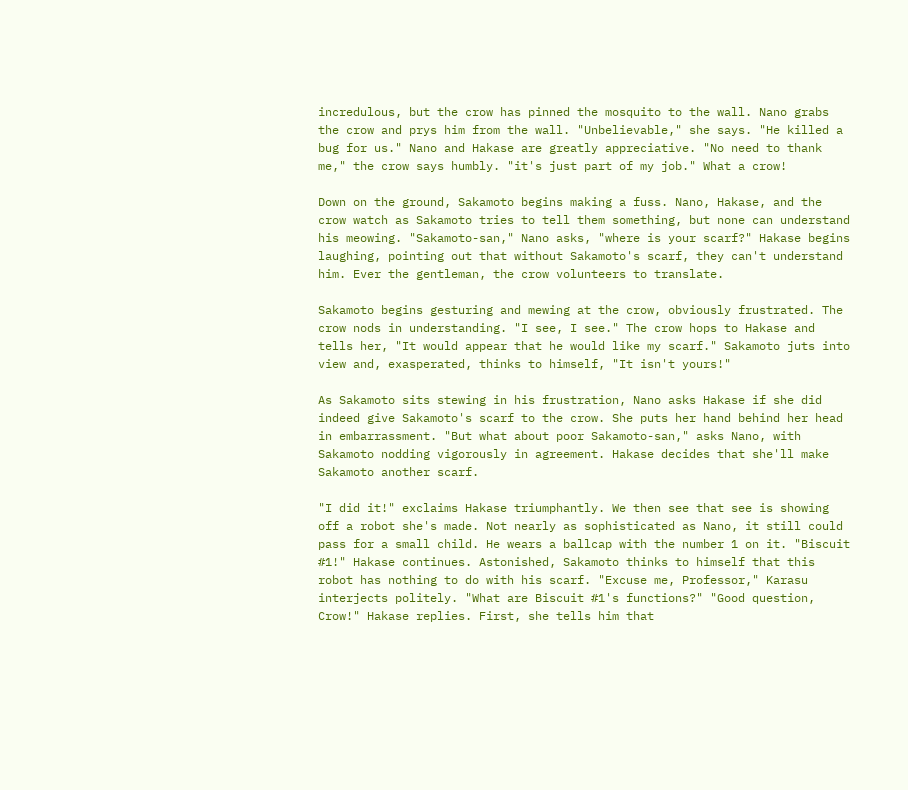incredulous, but the crow has pinned the mosquito to the wall. Nano grabs the crow and prys him from the wall. "Unbelievable," she says. "He killed a bug for us." Nano and Hakase are greatly appreciative. "No need to thank me," the crow says humbly. "it's just part of my job." What a crow!

Down on the ground, Sakamoto begins making a fuss. Nano, Hakase, and the crow watch as Sakamoto tries to tell them something, but none can understand his meowing. "Sakamoto-san," Nano asks, "where is your scarf?" Hakase begins laughing, pointing out that without Sakamoto's scarf, they can't understand him. Ever the gentleman, the crow volunteers to translate.

Sakamoto begins gesturing and mewing at the crow, obviously frustrated. The crow nods in understanding. "I see, I see." The crow hops to Hakase and tells her, "It would appear that he would like my scarf." Sakamoto juts into view and, exasperated, thinks to himself, "It isn't yours!"

As Sakamoto sits stewing in his frustration, Nano asks Hakase if she did indeed give Sakamoto's scarf to the crow. She puts her hand behind her head in embarrassment. "But what about poor Sakamoto-san," asks Nano, with Sakamoto nodding vigorously in agreement. Hakase decides that she'll make Sakamoto another scarf.

"I did it!" exclaims Hakase triumphantly. We then see that see is showing off a robot she's made. Not nearly as sophisticated as Nano, it still could pass for a small child. He wears a ballcap with the number 1 on it. "Biscuit #1!" Hakase continues. Astonished, Sakamoto thinks to himself that this robot has nothing to do with his scarf. "Excuse me, Professor," Karasu interjects politely. "What are Biscuit #1's functions?" "Good question, Crow!" Hakase replies. First, she tells him that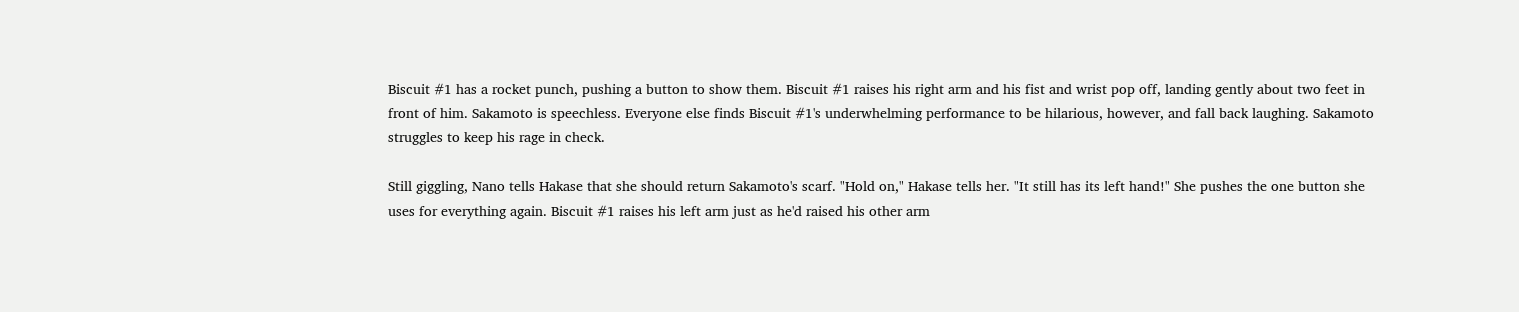Biscuit #1 has a rocket punch, pushing a button to show them. Biscuit #1 raises his right arm and his fist and wrist pop off, landing gently about two feet in front of him. Sakamoto is speechless. Everyone else finds Biscuit #1's underwhelming performance to be hilarious, however, and fall back laughing. Sakamoto struggles to keep his rage in check.

Still giggling, Nano tells Hakase that she should return Sakamoto's scarf. "Hold on," Hakase tells her. "It still has its left hand!" She pushes the one button she uses for everything again. Biscuit #1 raises his left arm just as he'd raised his other arm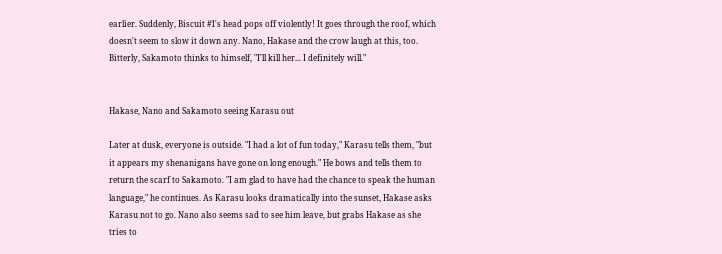earlier. Suddenly, Biscuit #1's head pops off violently! It goes through the roof, which doesn't seem to slow it down any. Nano, Hakase and the crow laugh at this, too. Bitterly, Sakamoto thinks to himself, "I'll kill her... I definitely will."


Hakase, Nano and Sakamoto seeing Karasu out

Later at dusk, everyone is outside. "I had a lot of fun today," Karasu tells them, "but it appears my shenanigans have gone on long enough." He bows and tells them to return the scarf to Sakamoto. "I am glad to have had the chance to speak the human language," he continues. As Karasu looks dramatically into the sunset, Hakase asks Karasu not to go. Nano also seems sad to see him leave, but grabs Hakase as she tries to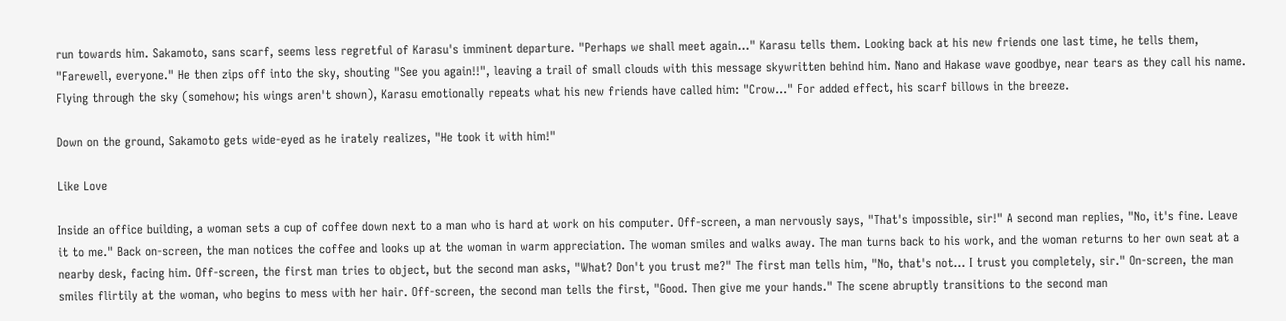run towards him. Sakamoto, sans scarf, seems less regretful of Karasu's imminent departure. "Perhaps we shall meet again..." Karasu tells them. Looking back at his new friends one last time, he tells them, "Farewell, everyone." He then zips off into the sky, shouting "See you again!!", leaving a trail of small clouds with this message skywritten behind him. Nano and Hakase wave goodbye, near tears as they call his name. Flying through the sky (somehow; his wings aren't shown), Karasu emotionally repeats what his new friends have called him: "Crow..." For added effect, his scarf billows in the breeze.

Down on the ground, Sakamoto gets wide-eyed as he irately realizes, "He took it with him!"

Like Love

Inside an office building, a woman sets a cup of coffee down next to a man who is hard at work on his computer. Off-screen, a man nervously says, "That's impossible, sir!" A second man replies, "No, it's fine. Leave it to me." Back on-screen, the man notices the coffee and looks up at the woman in warm appreciation. The woman smiles and walks away. The man turns back to his work, and the woman returns to her own seat at a nearby desk, facing him. Off-screen, the first man tries to object, but the second man asks, "What? Don't you trust me?" The first man tells him, "No, that's not... I trust you completely, sir." On-screen, the man smiles flirtily at the woman, who begins to mess with her hair. Off-screen, the second man tells the first, "Good. Then give me your hands." The scene abruptly transitions to the second man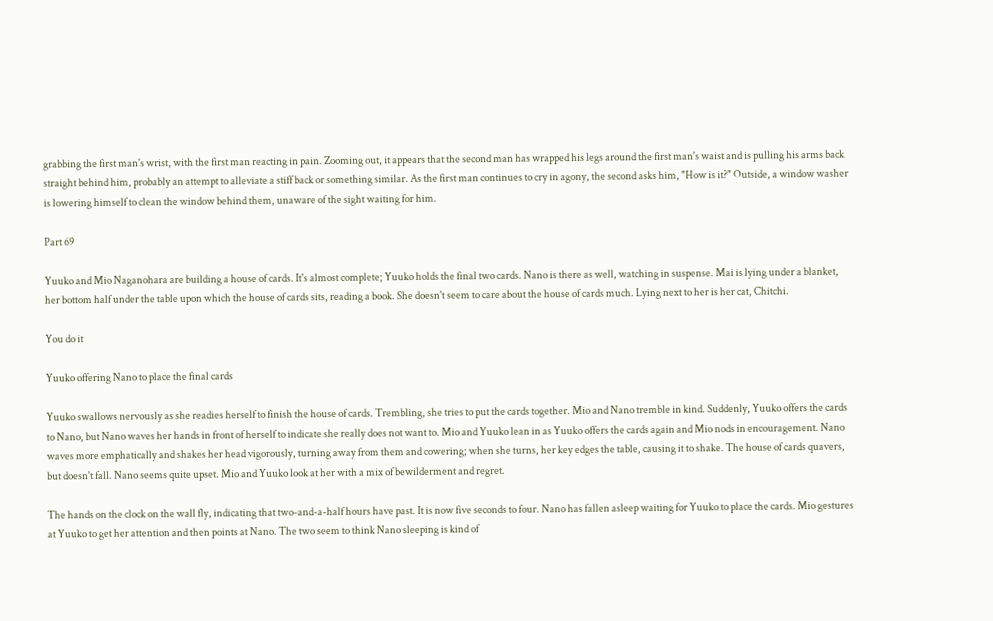grabbing the first man's wrist, with the first man reacting in pain. Zooming out, it appears that the second man has wrapped his legs around the first man's waist and is pulling his arms back straight behind him, probably an attempt to alleviate a stiff back or something similar. As the first man continues to cry in agony, the second asks him, "How is it?" Outside, a window washer is lowering himself to clean the window behind them, unaware of the sight waiting for him.

Part 69

Yuuko and Mio Naganohara are building a house of cards. It's almost complete; Yuuko holds the final two cards. Nano is there as well, watching in suspense. Mai is lying under a blanket, her bottom half under the table upon which the house of cards sits, reading a book. She doesn't seem to care about the house of cards much. Lying next to her is her cat, Chitchi.

You do it

Yuuko offering Nano to place the final cards

Yuuko swallows nervously as she readies herself to finish the house of cards. Trembling, she tries to put the cards together. Mio and Nano tremble in kind. Suddenly, Yuuko offers the cards to Nano, but Nano waves her hands in front of herself to indicate she really does not want to. Mio and Yuuko lean in as Yuuko offers the cards again and Mio nods in encouragement. Nano waves more emphatically and shakes her head vigorously, turning away from them and cowering; when she turns, her key edges the table, causing it to shake. The house of cards quavers, but doesn't fall. Nano seems quite upset. Mio and Yuuko look at her with a mix of bewilderment and regret.

The hands on the clock on the wall fly, indicating that two-and-a-half hours have past. It is now five seconds to four. Nano has fallen asleep waiting for Yuuko to place the cards. Mio gestures at Yuuko to get her attention and then points at Nano. The two seem to think Nano sleeping is kind of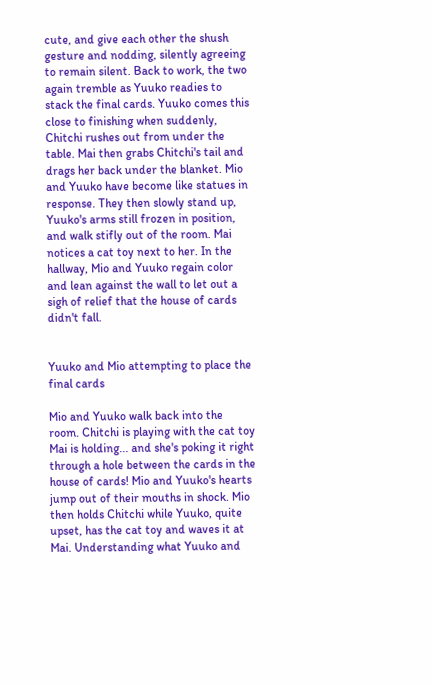cute, and give each other the shush gesture and nodding, silently agreeing to remain silent. Back to work, the two again tremble as Yuuko readies to stack the final cards. Yuuko comes this close to finishing when suddenly, Chitchi rushes out from under the table. Mai then grabs Chitchi's tail and drags her back under the blanket. Mio and Yuuko have become like statues in response. They then slowly stand up, Yuuko's arms still frozen in position, and walk stifly out of the room. Mai notices a cat toy next to her. In the hallway, Mio and Yuuko regain color and lean against the wall to let out a sigh of relief that the house of cards didn't fall.


Yuuko and Mio attempting to place the final cards

Mio and Yuuko walk back into the room. Chitchi is playing with the cat toy Mai is holding... and she's poking it right through a hole between the cards in the house of cards! Mio and Yuuko's hearts jump out of their mouths in shock. Mio then holds Chitchi while Yuuko, quite upset, has the cat toy and waves it at Mai. Understanding what Yuuko and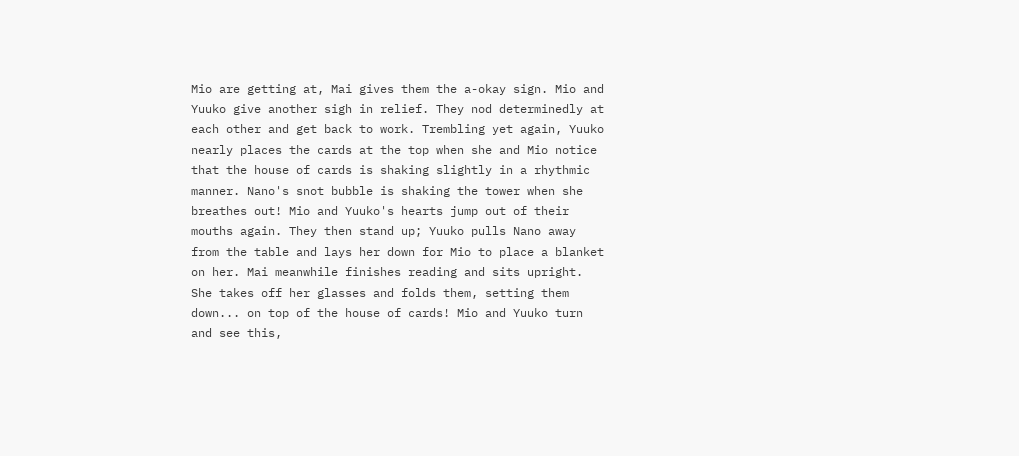Mio are getting at, Mai gives them the a-okay sign. Mio and Yuuko give another sigh in relief. They nod determinedly at each other and get back to work. Trembling yet again, Yuuko nearly places the cards at the top when she and Mio notice that the house of cards is shaking slightly in a rhythmic manner. Nano's snot bubble is shaking the tower when she breathes out! Mio and Yuuko's hearts jump out of their mouths again. They then stand up; Yuuko pulls Nano away from the table and lays her down for Mio to place a blanket on her. Mai meanwhile finishes reading and sits upright. She takes off her glasses and folds them, setting them down... on top of the house of cards! Mio and Yuuko turn and see this,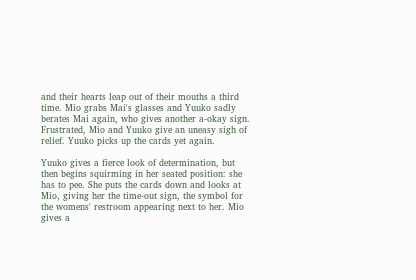and their hearts leap out of their mouths a third time. Mio grabs Mai's glasses and Yuuko sadly berates Mai again, who gives another a-okay sign. Frustrated, Mio and Yuuko give an uneasy sigh of relief. Yuuko picks up the cards yet again.

Yuuko gives a fierce look of determination, but then begins squirming in her seated position: she has to pee. She puts the cards down and looks at Mio, giving her the time-out sign, the symbol for the womens' restroom appearing next to her. Mio gives a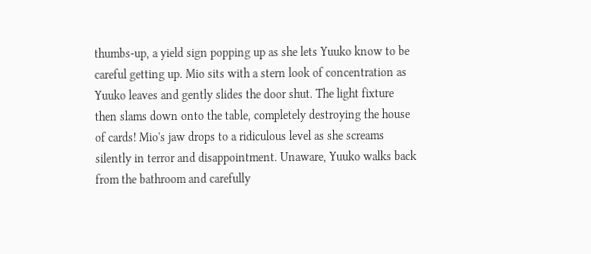thumbs-up, a yield sign popping up as she lets Yuuko know to be careful getting up. Mio sits with a stern look of concentration as Yuuko leaves and gently slides the door shut. The light fixture then slams down onto the table, completely destroying the house of cards! Mio's jaw drops to a ridiculous level as she screams silently in terror and disappointment. Unaware, Yuuko walks back from the bathroom and carefully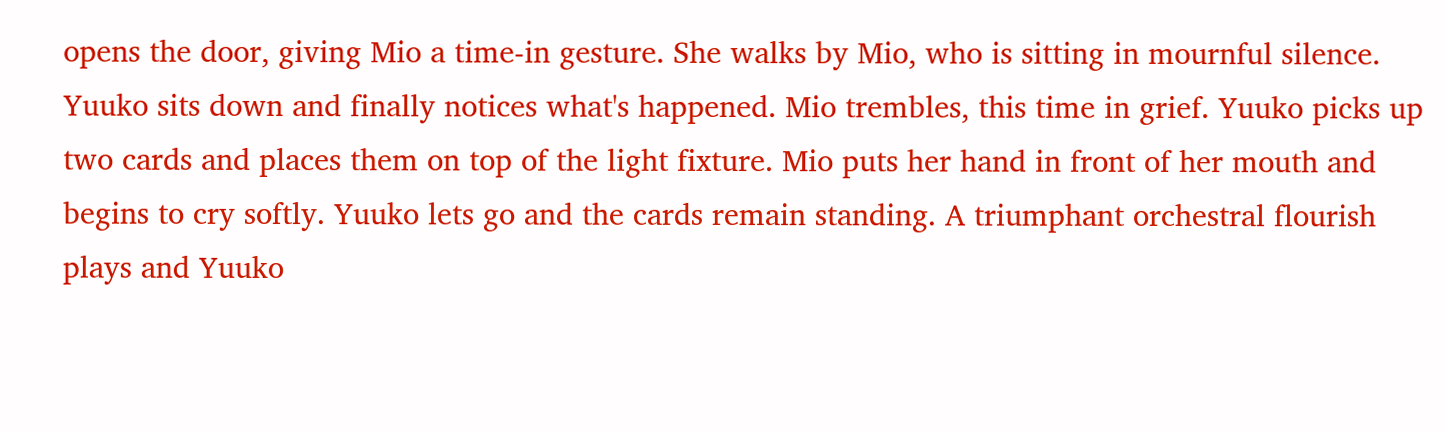opens the door, giving Mio a time-in gesture. She walks by Mio, who is sitting in mournful silence. Yuuko sits down and finally notices what's happened. Mio trembles, this time in grief. Yuuko picks up two cards and places them on top of the light fixture. Mio puts her hand in front of her mouth and begins to cry softly. Yuuko lets go and the cards remain standing. A triumphant orchestral flourish plays and Yuuko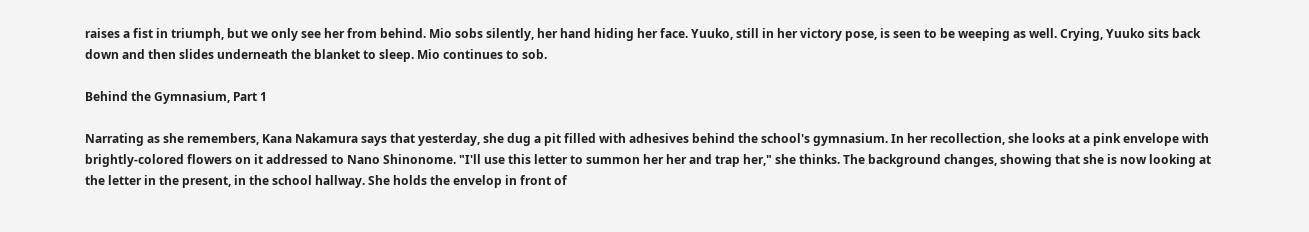raises a fist in triumph, but we only see her from behind. Mio sobs silently, her hand hiding her face. Yuuko, still in her victory pose, is seen to be weeping as well. Crying, Yuuko sits back down and then slides underneath the blanket to sleep. Mio continues to sob.

Behind the Gymnasium, Part 1

Narrating as she remembers, Kana Nakamura says that yesterday, she dug a pit filled with adhesives behind the school's gymnasium. In her recollection, she looks at a pink envelope with brightly-colored flowers on it addressed to Nano Shinonome. "I'll use this letter to summon her her and trap her," she thinks. The background changes, showing that she is now looking at the letter in the present, in the school hallway. She holds the envelop in front of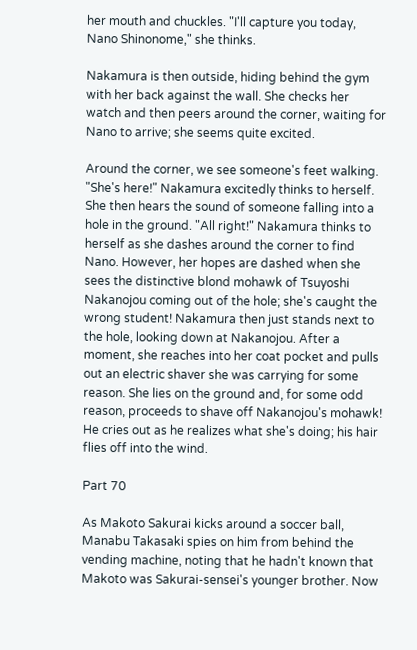her mouth and chuckles. "I'll capture you today, Nano Shinonome," she thinks.

Nakamura is then outside, hiding behind the gym with her back against the wall. She checks her watch and then peers around the corner, waiting for Nano to arrive; she seems quite excited.

Around the corner, we see someone's feet walking. "She's here!" Nakamura excitedly thinks to herself. She then hears the sound of someone falling into a hole in the ground. "All right!" Nakamura thinks to herself as she dashes around the corner to find Nano. However, her hopes are dashed when she sees the distinctive blond mohawk of Tsuyoshi Nakanojou coming out of the hole; she's caught the wrong student! Nakamura then just stands next to the hole, looking down at Nakanojou. After a moment, she reaches into her coat pocket and pulls out an electric shaver she was carrying for some reason. She lies on the ground and, for some odd reason, proceeds to shave off Nakanojou's mohawk! He cries out as he realizes what she's doing; his hair flies off into the wind.

Part 70

As Makoto Sakurai kicks around a soccer ball, Manabu Takasaki spies on him from behind the vending machine, noting that he hadn't known that Makoto was Sakurai-sensei's younger brother. Now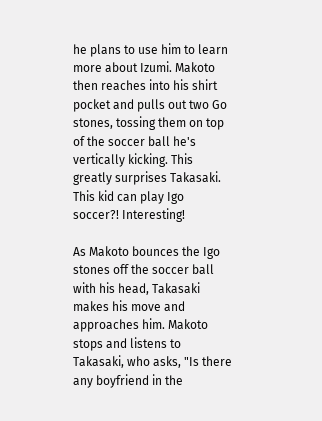he plans to use him to learn more about Izumi. Makoto then reaches into his shirt pocket and pulls out two Go stones, tossing them on top of the soccer ball he's vertically kicking. This greatly surprises Takasaki. This kid can play Igo soccer?! Interesting!

As Makoto bounces the Igo stones off the soccer ball with his head, Takasaki makes his move and approaches him. Makoto stops and listens to Takasaki, who asks, "Is there any boyfriend in the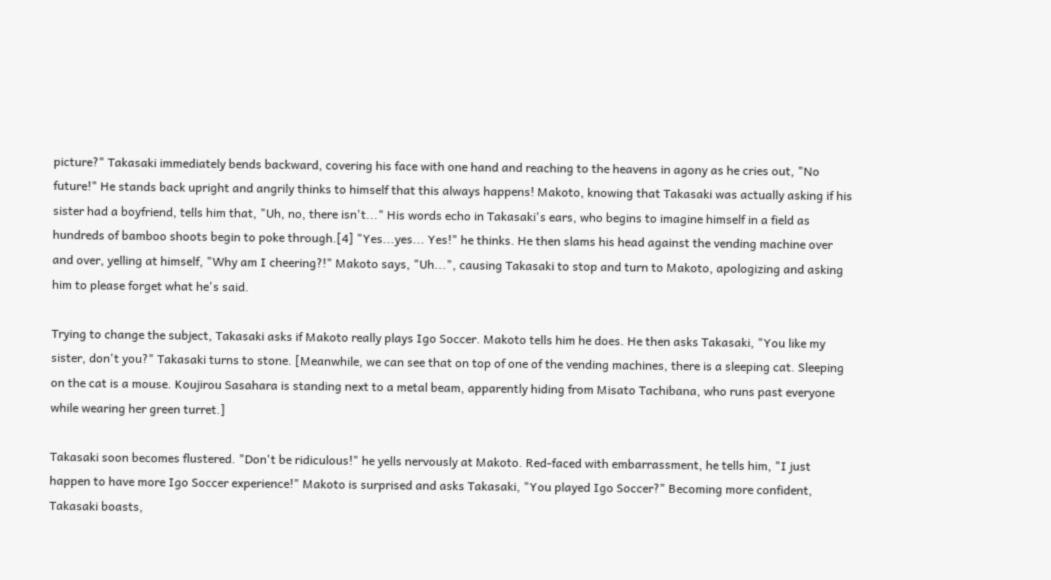picture?" Takasaki immediately bends backward, covering his face with one hand and reaching to the heavens in agony as he cries out, "No future!" He stands back upright and angrily thinks to himself that this always happens! Makoto, knowing that Takasaki was actually asking if his sister had a boyfriend, tells him that, "Uh, no, there isn't..." His words echo in Takasaki's ears, who begins to imagine himself in a field as hundreds of bamboo shoots begin to poke through.[4] "Yes...yes... Yes!" he thinks. He then slams his head against the vending machine over and over, yelling at himself, "Why am I cheering?!" Makoto says, "Uh...", causing Takasaki to stop and turn to Makoto, apologizing and asking him to please forget what he's said.

Trying to change the subject, Takasaki asks if Makoto really plays Igo Soccer. Makoto tells him he does. He then asks Takasaki, "You like my sister, don't you?" Takasaki turns to stone. [Meanwhile, we can see that on top of one of the vending machines, there is a sleeping cat. Sleeping on the cat is a mouse. Koujirou Sasahara is standing next to a metal beam, apparently hiding from Misato Tachibana, who runs past everyone while wearing her green turret.]

Takasaki soon becomes flustered. "Don't be ridiculous!" he yells nervously at Makoto. Red-faced with embarrassment, he tells him, "I just happen to have more Igo Soccer experience!" Makoto is surprised and asks Takasaki, "You played Igo Soccer?" Becoming more confident, Takasaki boasts,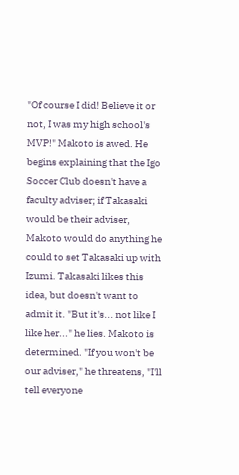"Of course I did! Believe it or not, I was my high school's MVP!" Makoto is awed. He begins explaining that the Igo Soccer Club doesn't have a faculty adviser; if Takasaki would be their adviser, Makoto would do anything he could to set Takasaki up with Izumi. Takasaki likes this idea, but doesn't want to admit it. "But it's... not like I like her..." he lies. Makoto is determined. "If you won't be our adviser," he threatens, "I'll tell everyone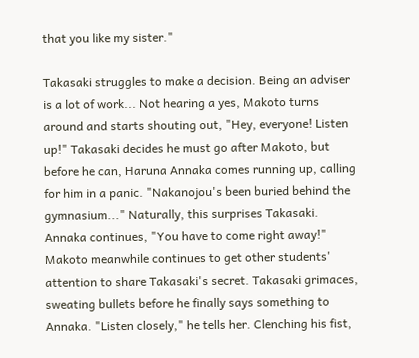that you like my sister."

Takasaki struggles to make a decision. Being an adviser is a lot of work... Not hearing a yes, Makoto turns around and starts shouting out, "Hey, everyone! Listen up!" Takasaki decides he must go after Makoto, but before he can, Haruna Annaka comes running up, calling for him in a panic. "Nakanojou's been buried behind the gymnasium..." Naturally, this surprises Takasaki. Annaka continues, "You have to come right away!" Makoto meanwhile continues to get other students' attention to share Takasaki's secret. Takasaki grimaces, sweating bullets before he finally says something to Annaka. "Listen closely," he tells her. Clenching his fist,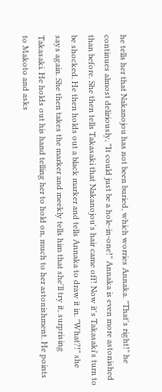he tells her that Nakanojou has not been buried, which worries Annaka. "That's right!" he continues almost deliriously, "It could just be a hole-in-one!" Annaka is even more astonished than before. She then tells Takasaki that Nakanojou's hair came off! Now it's Takasaki's turn to be shocked. He then holds out a black marker and tells Annaka to draw it in. "What?!" she says again. She then takes the marker and meekly tells him that she'll try it, surprising Takasaki. He holds out his hand telling her to hold on, much to her astonishment. He points to Makoto and asks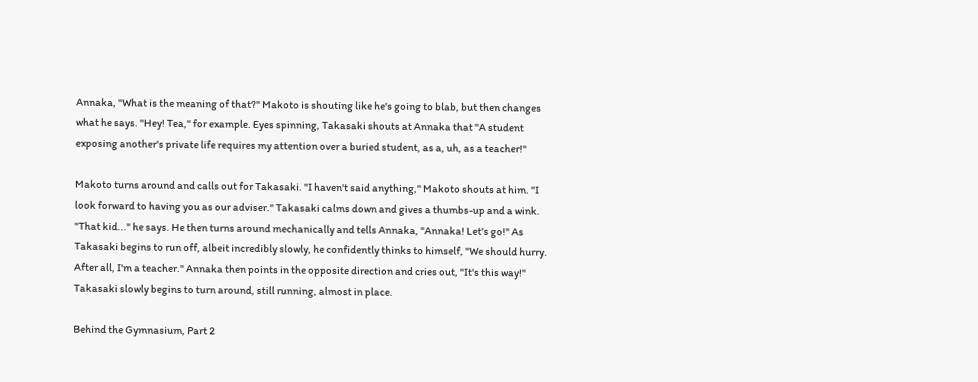Annaka, "What is the meaning of that?" Makoto is shouting like he's going to blab, but then changes what he says. "Hey! Tea," for example. Eyes spinning, Takasaki shouts at Annaka that "A student exposing another's private life requires my attention over a buried student, as a, uh, as a teacher!"

Makoto turns around and calls out for Takasaki. "I haven't said anything," Makoto shouts at him. "I look forward to having you as our adviser." Takasaki calms down and gives a thumbs-up and a wink. "That kid..." he says. He then turns around mechanically and tells Annaka, "Annaka! Let's go!" As Takasaki begins to run off, albeit incredibly slowly, he confidently thinks to himself, "We should hurry. After all, I'm a teacher." Annaka then points in the opposite direction and cries out, "It's this way!" Takasaki slowly begins to turn around, still running, almost in place.

Behind the Gymnasium, Part 2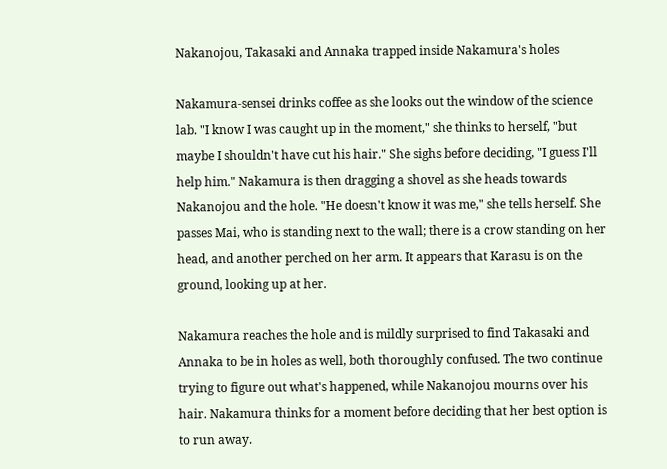Nakanojou, Takasaki and Annaka trapped inside Nakamura's holes

Nakamura-sensei drinks coffee as she looks out the window of the science lab. "I know I was caught up in the moment," she thinks to herself, "but maybe I shouldn't have cut his hair." She sighs before deciding, "I guess I'll help him." Nakamura is then dragging a shovel as she heads towards Nakanojou and the hole. "He doesn't know it was me," she tells herself. She passes Mai, who is standing next to the wall; there is a crow standing on her head, and another perched on her arm. It appears that Karasu is on the ground, looking up at her.

Nakamura reaches the hole and is mildly surprised to find Takasaki and Annaka to be in holes as well, both thoroughly confused. The two continue trying to figure out what's happened, while Nakanojou mourns over his hair. Nakamura thinks for a moment before deciding that her best option is to run away.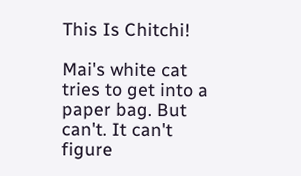This Is Chitchi!

Mai's white cat tries to get into a paper bag. But can't. It can't figure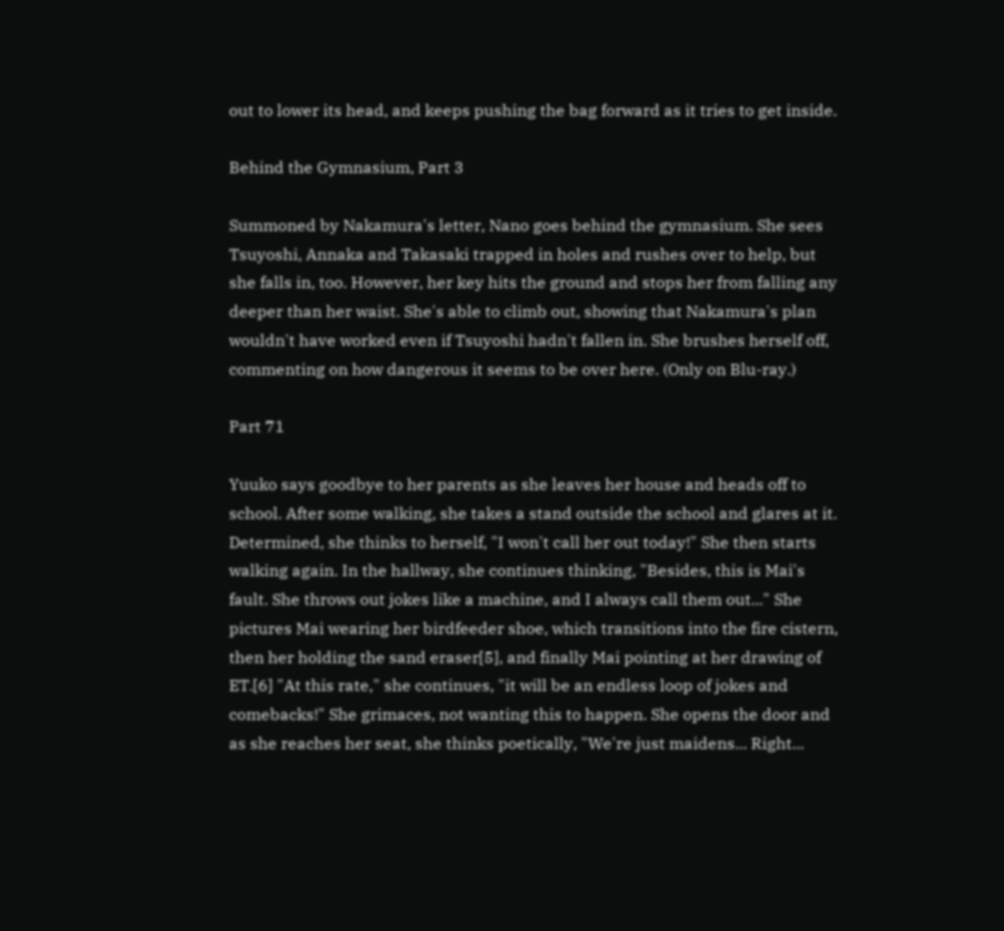out to lower its head, and keeps pushing the bag forward as it tries to get inside.

Behind the Gymnasium, Part 3

Summoned by Nakamura's letter, Nano goes behind the gymnasium. She sees Tsuyoshi, Annaka and Takasaki trapped in holes and rushes over to help, but she falls in, too. However, her key hits the ground and stops her from falling any deeper than her waist. She's able to climb out, showing that Nakamura's plan wouldn't have worked even if Tsuyoshi hadn't fallen in. She brushes herself off, commenting on how dangerous it seems to be over here. (Only on Blu-ray.)

Part 71

Yuuko says goodbye to her parents as she leaves her house and heads off to school. After some walking, she takes a stand outside the school and glares at it. Determined, she thinks to herself, "I won't call her out today!" She then starts walking again. In the hallway, she continues thinking, "Besides, this is Mai's fault. She throws out jokes like a machine, and I always call them out..." She pictures Mai wearing her birdfeeder shoe, which transitions into the fire cistern, then her holding the sand eraser[5], and finally Mai pointing at her drawing of ET.[6] "At this rate," she continues, "it will be an endless loop of jokes and comebacks!" She grimaces, not wanting this to happen. She opens the door and as she reaches her seat, she thinks poetically, "We're just maidens... Right...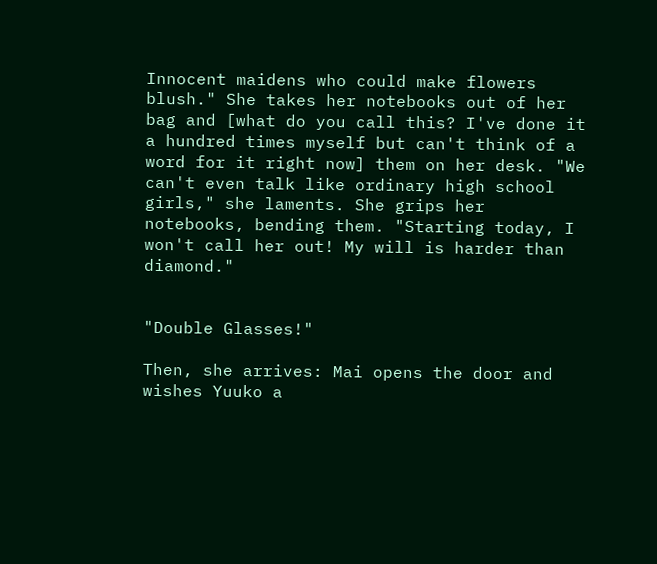Innocent maidens who could make flowers blush." She takes her notebooks out of her bag and [what do you call this? I've done it a hundred times myself but can't think of a word for it right now] them on her desk. "We can't even talk like ordinary high school girls," she laments. She grips her notebooks, bending them. "Starting today, I won't call her out! My will is harder than diamond."


"Double Glasses!"

Then, she arrives: Mai opens the door and wishes Yuuko a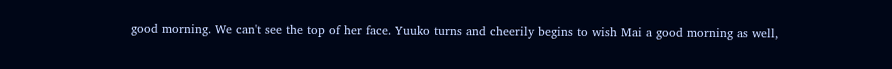good morning. We can't see the top of her face. Yuuko turns and cheerily begins to wish Mai a good morning as well,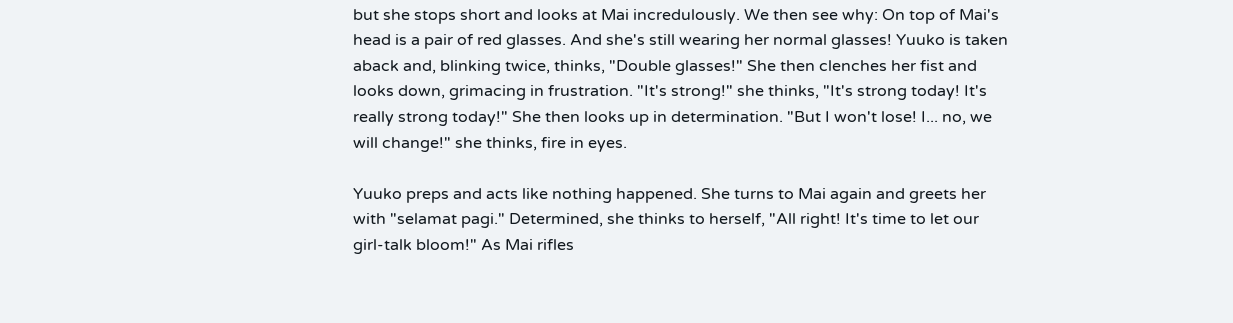but she stops short and looks at Mai incredulously. We then see why: On top of Mai's head is a pair of red glasses. And she's still wearing her normal glasses! Yuuko is taken aback and, blinking twice, thinks, "Double glasses!" She then clenches her fist and looks down, grimacing in frustration. "It's strong!" she thinks, "It's strong today! It's really strong today!" She then looks up in determination. "But I won't lose! I... no, we will change!" she thinks, fire in eyes.

Yuuko preps and acts like nothing happened. She turns to Mai again and greets her with "selamat pagi." Determined, she thinks to herself, "All right! It's time to let our girl-talk bloom!" As Mai rifles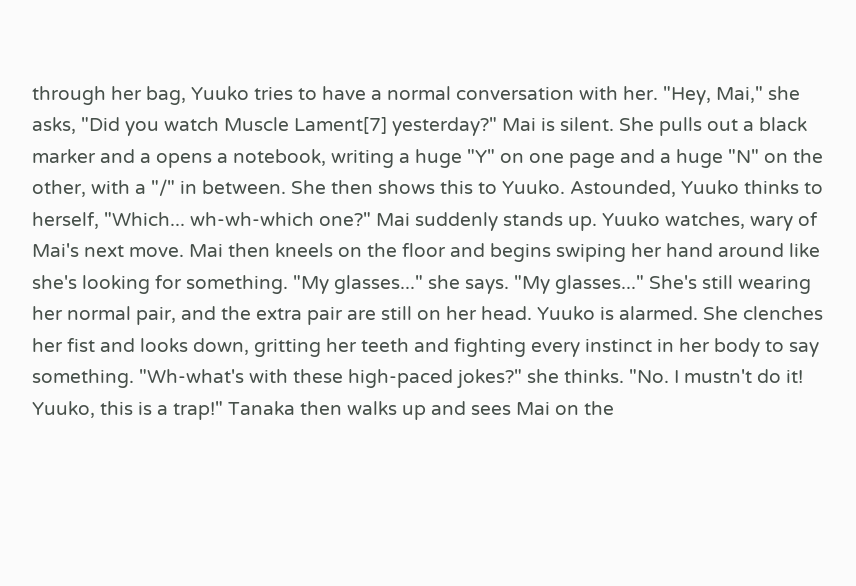through her bag, Yuuko tries to have a normal conversation with her. "Hey, Mai," she asks, "Did you watch Muscle Lament[7] yesterday?" Mai is silent. She pulls out a black marker and a opens a notebook, writing a huge "Y" on one page and a huge "N" on the other, with a "/" in between. She then shows this to Yuuko. Astounded, Yuuko thinks to herself, "Which... wh-wh-which one?" Mai suddenly stands up. Yuuko watches, wary of Mai's next move. Mai then kneels on the floor and begins swiping her hand around like she's looking for something. "My glasses..." she says. "My glasses..." She's still wearing her normal pair, and the extra pair are still on her head. Yuuko is alarmed. She clenches her fist and looks down, gritting her teeth and fighting every instinct in her body to say something. "Wh-what's with these high-paced jokes?" she thinks. "No. I mustn't do it! Yuuko, this is a trap!" Tanaka then walks up and sees Mai on the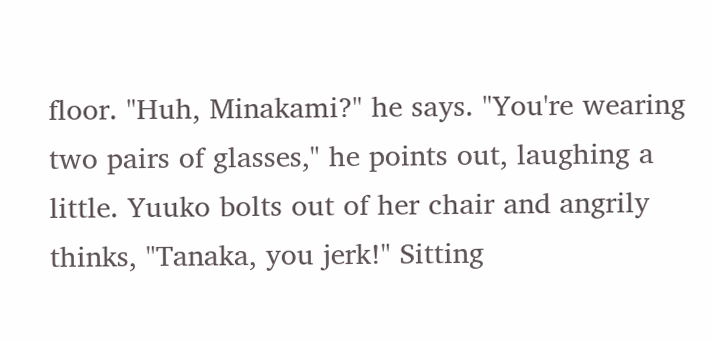floor. "Huh, Minakami?" he says. "You're wearing two pairs of glasses," he points out, laughing a little. Yuuko bolts out of her chair and angrily thinks, "Tanaka, you jerk!" Sitting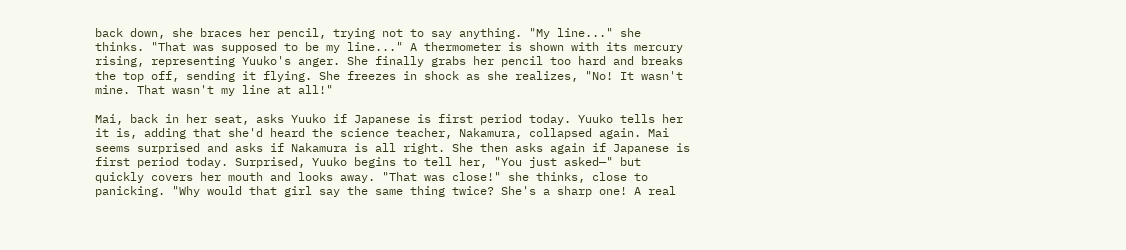back down, she braces her pencil, trying not to say anything. "My line..." she thinks. "That was supposed to be my line..." A thermometer is shown with its mercury rising, representing Yuuko's anger. She finally grabs her pencil too hard and breaks the top off, sending it flying. She freezes in shock as she realizes, "No! It wasn't mine. That wasn't my line at all!"

Mai, back in her seat, asks Yuuko if Japanese is first period today. Yuuko tells her it is, adding that she'd heard the science teacher, Nakamura, collapsed again. Mai seems surprised and asks if Nakamura is all right. She then asks again if Japanese is first period today. Surprised, Yuuko begins to tell her, "You just asked—" but quickly covers her mouth and looks away. "That was close!" she thinks, close to panicking. "Why would that girl say the same thing twice? She's a sharp one! A real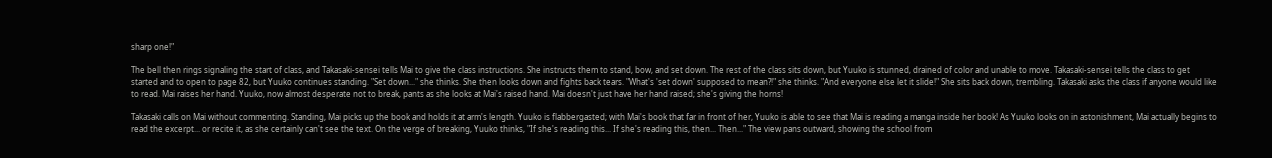sharp one!"

The bell then rings signaling the start of class, and Takasaki-sensei tells Mai to give the class instructions. She instructs them to stand, bow, and set down. The rest of the class sits down, but Yuuko is stunned, drained of color and unable to move. Takasaki-sensei tells the class to get started and to open to page 82, but Yuuko continues standing. "Set down..." she thinks. She then looks down and fights back tears. "What's 'set down' supposed to mean?!" she thinks. "And everyone else let it slide!" She sits back down, trembling. Takasaki asks the class if anyone would like to read. Mai raises her hand. Yuuko, now almost desperate not to break, pants as she looks at Mai's raised hand. Mai doesn't just have her hand raised; she's giving the horns!

Takasaki calls on Mai without commenting. Standing, Mai picks up the book and holds it at arm's length. Yuuko is flabbergasted; with Mai's book that far in front of her, Yuuko is able to see that Mai is reading a manga inside her book! As Yuuko looks on in astonishment, Mai actually begins to read the excerpt... or recite it, as she certainly can't see the text. On the verge of breaking, Yuuko thinks, "If she's reading this... If she's reading this, then... Then..." The view pans outward, showing the school from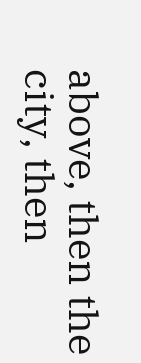above, then the city, then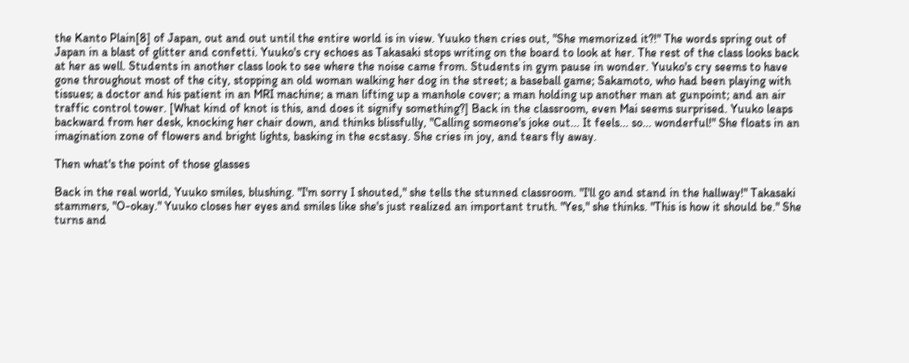the Kanto Plain[8] of Japan, out and out until the entire world is in view. Yuuko then cries out, "She memorized it?!" The words spring out of Japan in a blast of glitter and confetti. Yuuko's cry echoes as Takasaki stops writing on the board to look at her. The rest of the class looks back at her as well. Students in another class look to see where the noise came from. Students in gym pause in wonder. Yuuko's cry seems to have gone throughout most of the city, stopping an old woman walking her dog in the street; a baseball game; Sakamoto, who had been playing with tissues; a doctor and his patient in an MRI machine; a man lifting up a manhole cover; a man holding up another man at gunpoint; and an air traffic control tower. [What kind of knot is this, and does it signify something?] Back in the classroom, even Mai seems surprised. Yuuko leaps backward from her desk, knocking her chair down, and thinks blissfully, "Calling someone's joke out... It feels... so... wonderful!" She floats in an imagination zone of flowers and bright lights, basking in the ecstasy. She cries in joy, and tears fly away.

Then what's the point of those glasses

Back in the real world, Yuuko smiles, blushing. "I'm sorry I shouted," she tells the stunned classroom. "I'll go and stand in the hallway!" Takasaki stammers, "O-okay." Yuuko closes her eyes and smiles like she's just realized an important truth. "Yes," she thinks. "This is how it should be." She turns and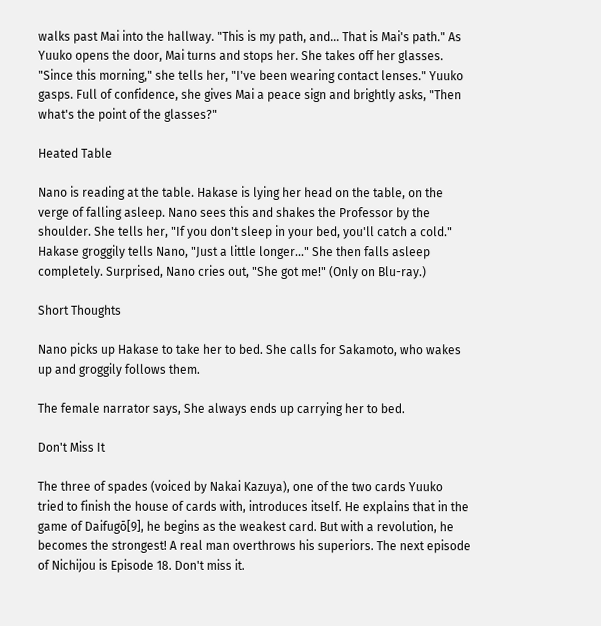walks past Mai into the hallway. "This is my path, and... That is Mai's path." As Yuuko opens the door, Mai turns and stops her. She takes off her glasses. "Since this morning," she tells her, "I've been wearing contact lenses." Yuuko gasps. Full of confidence, she gives Mai a peace sign and brightly asks, "Then what's the point of the glasses?"

Heated Table

Nano is reading at the table. Hakase is lying her head on the table, on the verge of falling asleep. Nano sees this and shakes the Professor by the shoulder. She tells her, "If you don't sleep in your bed, you'll catch a cold." Hakase groggily tells Nano, "Just a little longer..." She then falls asleep completely. Surprised, Nano cries out, "She got me!" (Only on Blu-ray.)

Short Thoughts

Nano picks up Hakase to take her to bed. She calls for Sakamoto, who wakes up and groggily follows them.

The female narrator says, She always ends up carrying her to bed.

Don't Miss It

The three of spades (voiced by Nakai Kazuya), one of the two cards Yuuko tried to finish the house of cards with, introduces itself. He explains that in the game of Daifugō[9], he begins as the weakest card. But with a revolution, he becomes the strongest! A real man overthrows his superiors. The next episode of Nichijou is Episode 18. Don't miss it.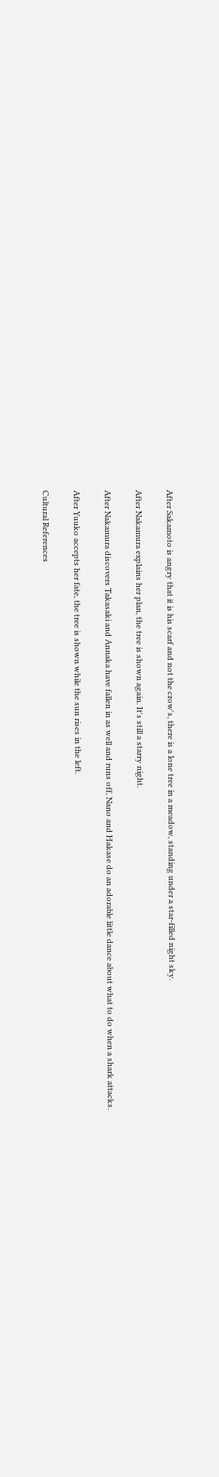After Sakamoto is angry that it is his scarf and not the crow's, there is a lone tree in a meadow, standing under a star-filled night sky.

After Nakamura explains her plan, the tree is shown again. It's still a starry night.

After Nakamura discovers Takasaki and Annaka have fallen in as well and runs off, Nano and Hakase do an adorable little dance about what to do when a shark attacks.

After Yuuko accepts her fate, the tree is shown while the sun rises in the left.

Cultural References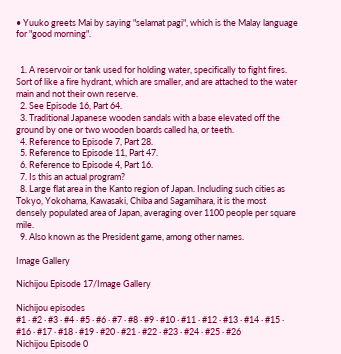• Yuuko greets Mai by saying "selamat pagi", which is the Malay language for "good morning".


  1. A reservoir or tank used for holding water, specifically to fight fires. Sort of like a fire hydrant, which are smaller, and are attached to the water main and not their own reserve.
  2. See Episode 16, Part 64.
  3. Traditional Japanese wooden sandals with a base elevated off the ground by one or two wooden boards called ha, or teeth.
  4. Reference to Episode 7, Part 28.
  5. Reference to Episode 11, Part 47.
  6. Reference to Episode 4, Part 16.
  7. Is this an actual program?
  8. Large flat area in the Kanto region of Japan. Including such cities as Tokyo, Yokohama, Kawasaki, Chiba and Sagamihara, it is the most densely populated area of Japan, averaging over 1100 people per square mile.
  9. Also known as the President game, among other names.

Image Gallery

Nichijou Episode 17/Image Gallery

Nichijou episodes
#1 · #2 · #3 · #4 · #5 · #6 · #7 · #8 · #9 · #10 · #11 · #12 · #13 · #14 · #15 · #16 · #17 · #18 · #19 · #20 · #21 · #22 · #23 · #24 · #25 · #26
Nichijou Episode 0